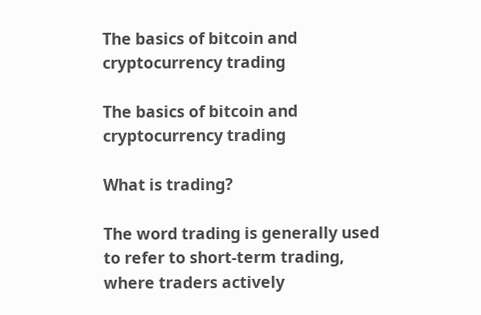The basics of bitcoin and cryptocurrency trading

The basics of bitcoin and cryptocurrency trading

What is trading?

The word trading is generally used to refer to short-term trading, where traders actively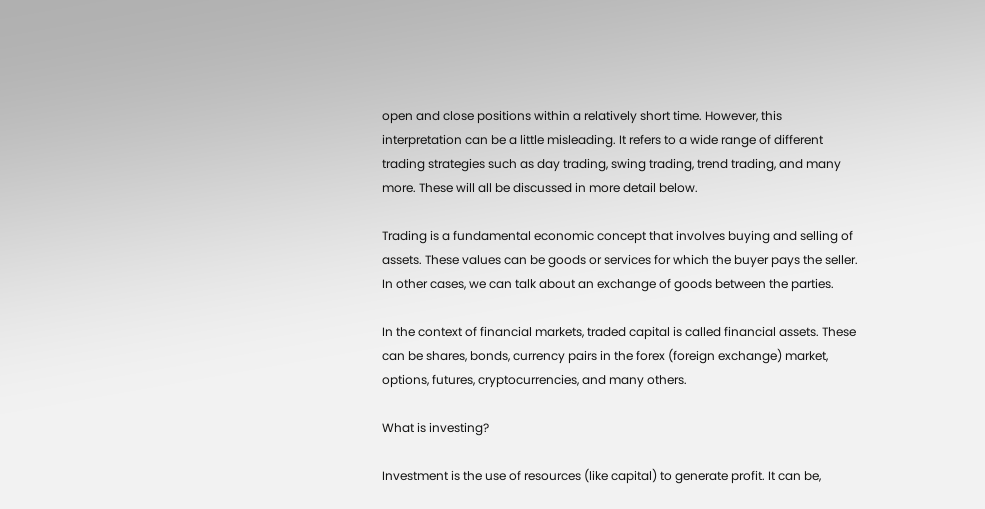open and close positions within a relatively short time. However, this interpretation can be a little misleading. It refers to a wide range of different trading strategies such as day trading, swing trading, trend trading, and many more. These will all be discussed in more detail below.

Trading is a fundamental economic concept that involves buying and selling of assets. These values can be goods or services for which the buyer pays the seller. In other cases, we can talk about an exchange of goods between the parties.

In the context of financial markets, traded capital is called financial assets. These can be shares, bonds, currency pairs in the forex (foreign exchange) market, options, futures, cryptocurrencies, and many others.

What is investing?

Investment is the use of resources (like capital) to generate profit. It can be,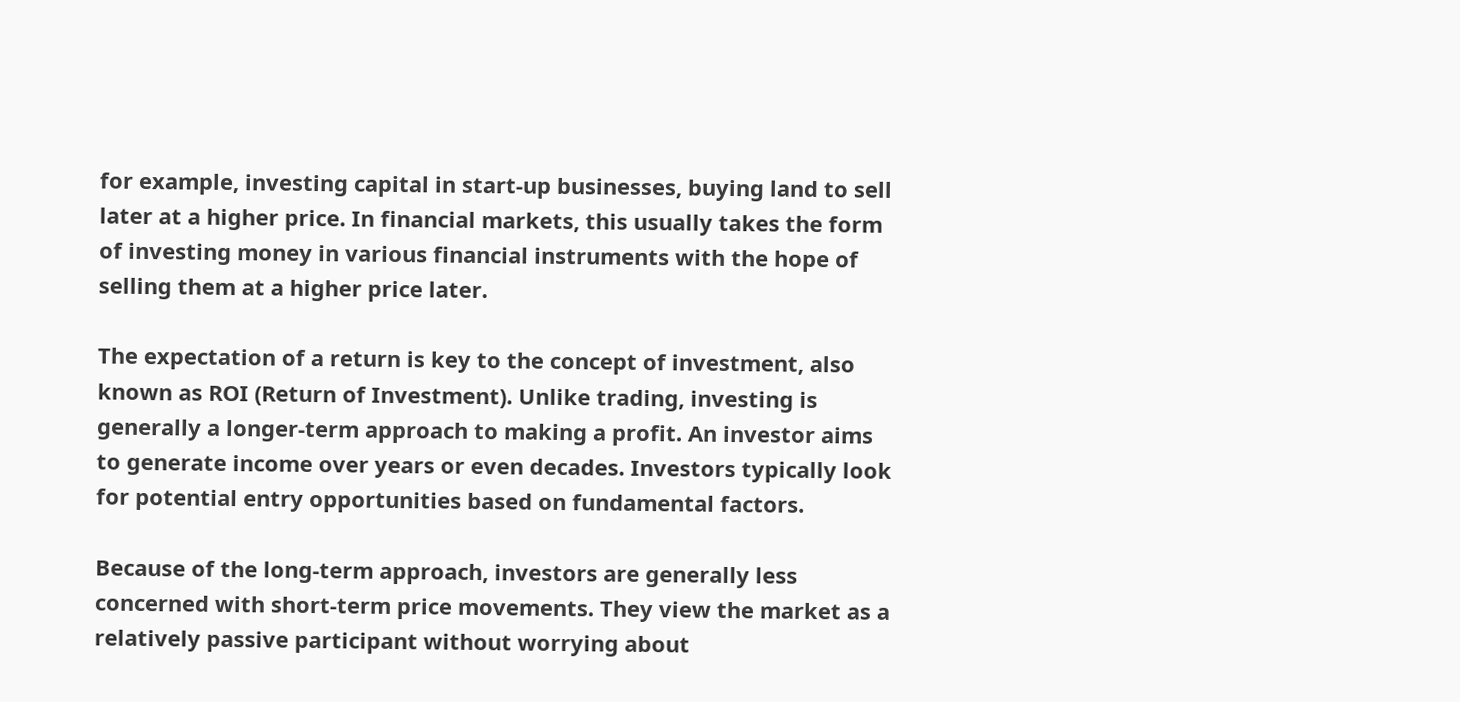for example, investing capital in start-up businesses, buying land to sell later at a higher price. In financial markets, this usually takes the form of investing money in various financial instruments with the hope of selling them at a higher price later.

The expectation of a return is key to the concept of investment, also known as ROI (Return of Investment). Unlike trading, investing is generally a longer-term approach to making a profit. An investor aims to generate income over years or even decades. Investors typically look for potential entry opportunities based on fundamental factors.

Because of the long-term approach, investors are generally less concerned with short-term price movements. They view the market as a relatively passive participant without worrying about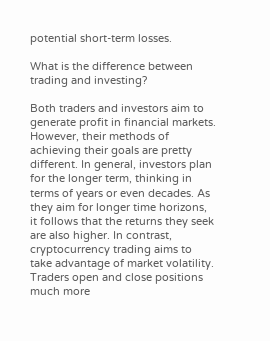potential short-term losses.

What is the difference between trading and investing?

Both traders and investors aim to generate profit in financial markets. However, their methods of achieving their goals are pretty different. In general, investors plan for the longer term, thinking in terms of years or even decades. As they aim for longer time horizons, it follows that the returns they seek are also higher. In contrast, cryptocurrency trading aims to take advantage of market volatility. Traders open and close positions much more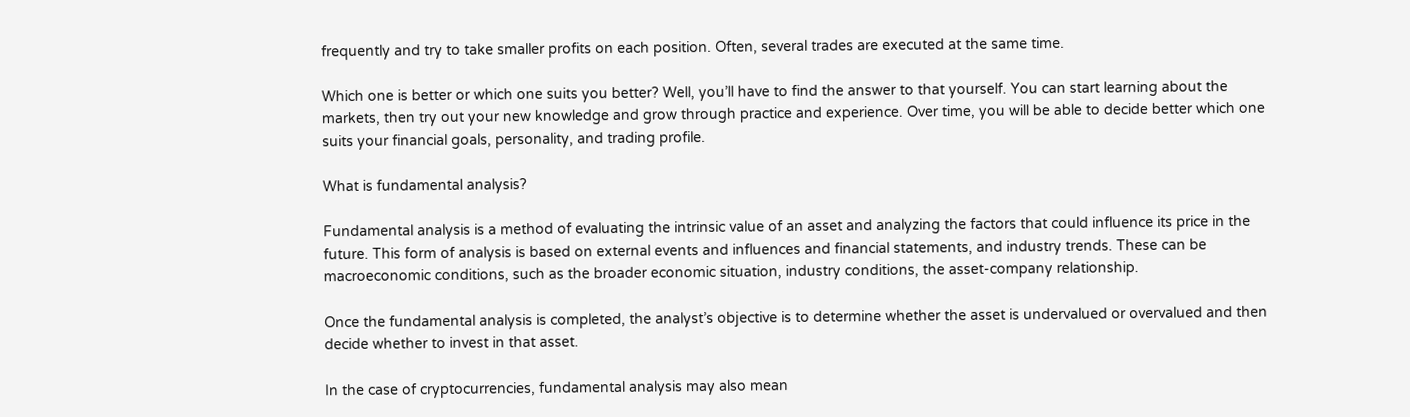frequently and try to take smaller profits on each position. Often, several trades are executed at the same time.

Which one is better or which one suits you better? Well, you’ll have to find the answer to that yourself. You can start learning about the markets, then try out your new knowledge and grow through practice and experience. Over time, you will be able to decide better which one suits your financial goals, personality, and trading profile.

What is fundamental analysis?

Fundamental analysis is a method of evaluating the intrinsic value of an asset and analyzing the factors that could influence its price in the future. This form of analysis is based on external events and influences and financial statements, and industry trends. These can be macroeconomic conditions, such as the broader economic situation, industry conditions, the asset-company relationship.

Once the fundamental analysis is completed, the analyst’s objective is to determine whether the asset is undervalued or overvalued and then decide whether to invest in that asset.

In the case of cryptocurrencies, fundamental analysis may also mean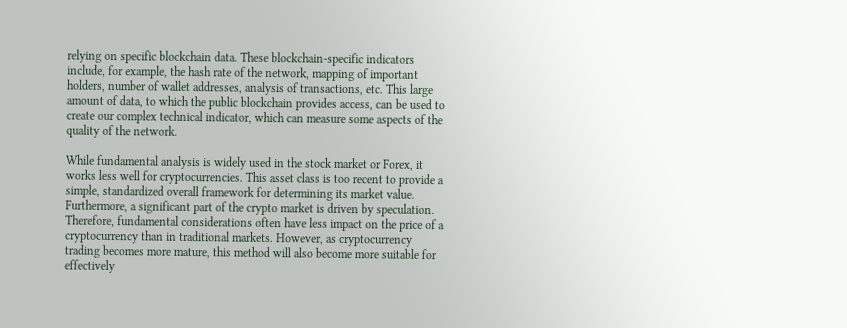relying on specific blockchain data. These blockchain-specific indicators include, for example, the hash rate of the network, mapping of important holders, number of wallet addresses, analysis of transactions, etc. This large amount of data, to which the public blockchain provides access, can be used to create our complex technical indicator, which can measure some aspects of the quality of the network.

While fundamental analysis is widely used in the stock market or Forex, it works less well for cryptocurrencies. This asset class is too recent to provide a simple, standardized overall framework for determining its market value. Furthermore, a significant part of the crypto market is driven by speculation. Therefore, fundamental considerations often have less impact on the price of a cryptocurrency than in traditional markets. However, as cryptocurrency trading becomes more mature, this method will also become more suitable for effectively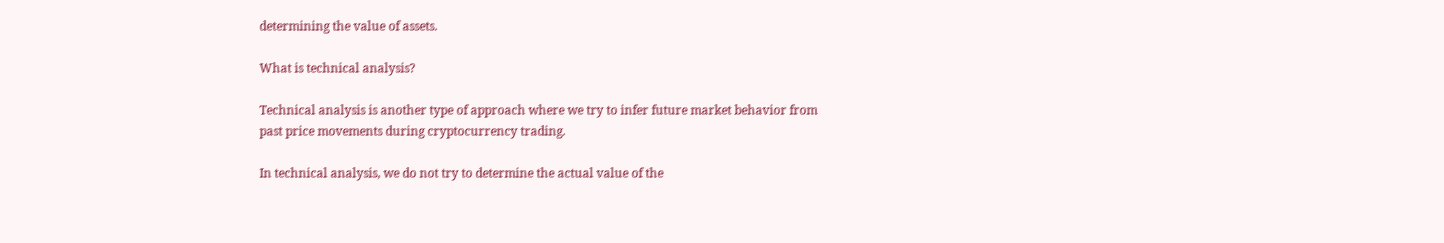determining the value of assets.

What is technical analysis?

Technical analysis is another type of approach where we try to infer future market behavior from past price movements during cryptocurrency trading.

In technical analysis, we do not try to determine the actual value of the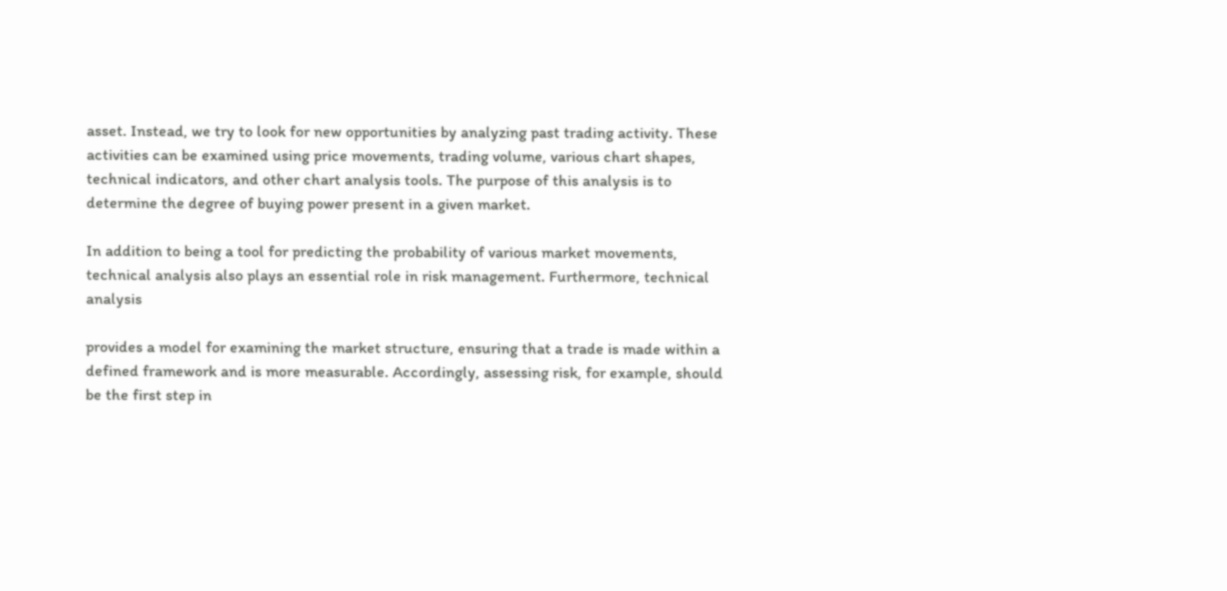asset. Instead, we try to look for new opportunities by analyzing past trading activity. These activities can be examined using price movements, trading volume, various chart shapes, technical indicators, and other chart analysis tools. The purpose of this analysis is to determine the degree of buying power present in a given market.

In addition to being a tool for predicting the probability of various market movements, technical analysis also plays an essential role in risk management. Furthermore, technical analysis

provides a model for examining the market structure, ensuring that a trade is made within a defined framework and is more measurable. Accordingly, assessing risk, for example, should be the first step in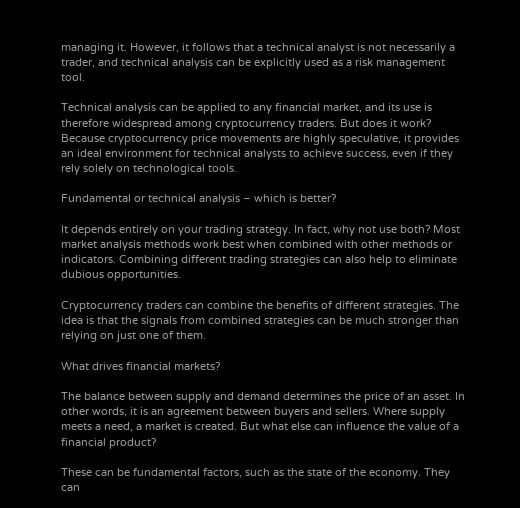managing it. However, it follows that a technical analyst is not necessarily a trader, and technical analysis can be explicitly used as a risk management tool.

Technical analysis can be applied to any financial market, and its use is therefore widespread among cryptocurrency traders. But does it work? Because cryptocurrency price movements are highly speculative, it provides an ideal environment for technical analysts to achieve success, even if they rely solely on technological tools.

Fundamental or technical analysis – which is better?

It depends entirely on your trading strategy. In fact, why not use both? Most market analysis methods work best when combined with other methods or indicators. Combining different trading strategies can also help to eliminate dubious opportunities.

Cryptocurrency traders can combine the benefits of different strategies. The idea is that the signals from combined strategies can be much stronger than relying on just one of them.

What drives financial markets?

The balance between supply and demand determines the price of an asset. In other words, it is an agreement between buyers and sellers. Where supply meets a need, a market is created. But what else can influence the value of a financial product?

These can be fundamental factors, such as the state of the economy. They can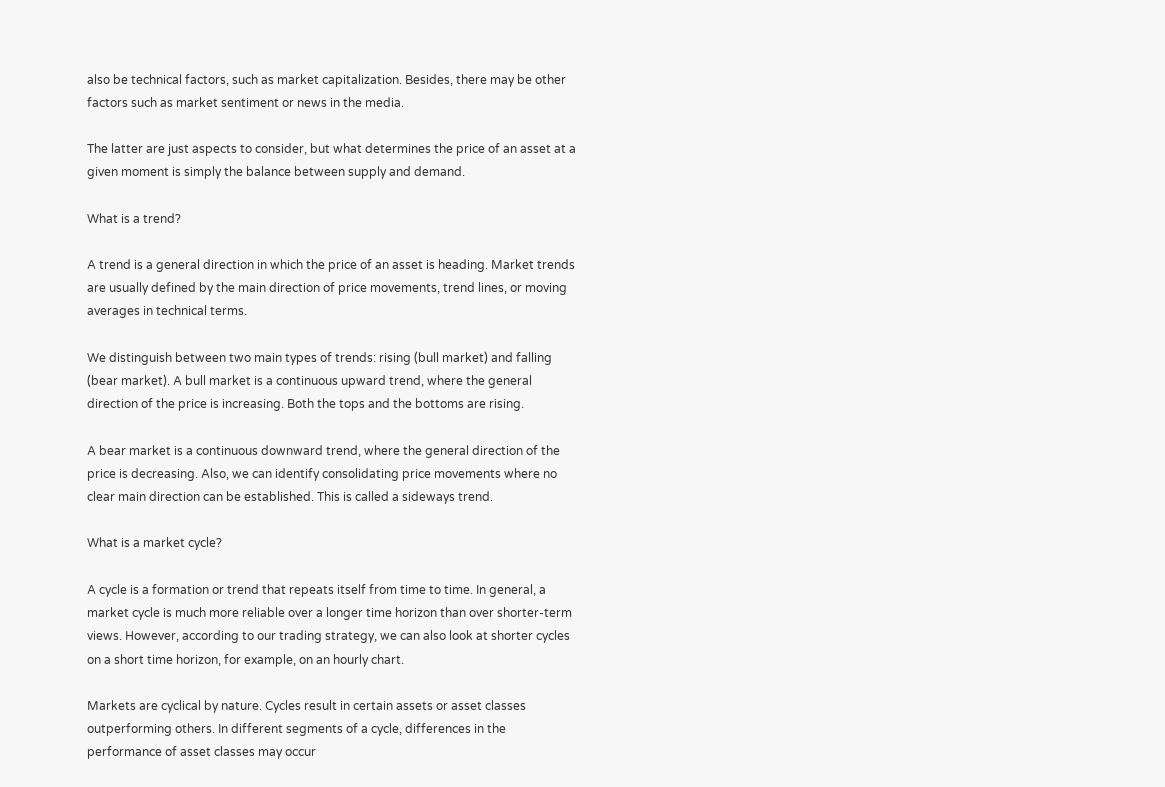also be technical factors, such as market capitalization. Besides, there may be other factors such as market sentiment or news in the media.

The latter are just aspects to consider, but what determines the price of an asset at a given moment is simply the balance between supply and demand.

What is a trend?

A trend is a general direction in which the price of an asset is heading. Market trends are usually defined by the main direction of price movements, trend lines, or moving averages in technical terms.

We distinguish between two main types of trends: rising (bull market) and falling (bear market). A bull market is a continuous upward trend, where the general direction of the price is increasing. Both the tops and the bottoms are rising.

A bear market is a continuous downward trend, where the general direction of the price is decreasing. Also, we can identify consolidating price movements where no clear main direction can be established. This is called a sideways trend.

What is a market cycle?

A cycle is a formation or trend that repeats itself from time to time. In general, a market cycle is much more reliable over a longer time horizon than over shorter-term views. However, according to our trading strategy, we can also look at shorter cycles on a short time horizon, for example, on an hourly chart.

Markets are cyclical by nature. Cycles result in certain assets or asset classes outperforming others. In different segments of a cycle, differences in the performance of asset classes may occur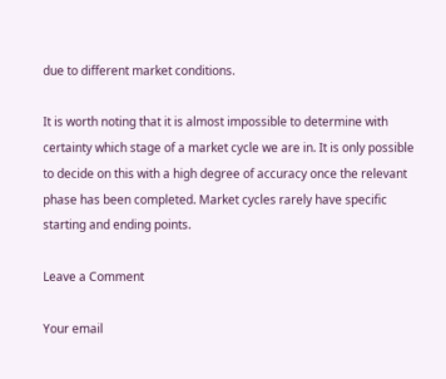due to different market conditions.

It is worth noting that it is almost impossible to determine with certainty which stage of a market cycle we are in. It is only possible to decide on this with a high degree of accuracy once the relevant phase has been completed. Market cycles rarely have specific starting and ending points.

Leave a Comment

Your email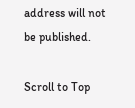address will not be published.

Scroll to Top